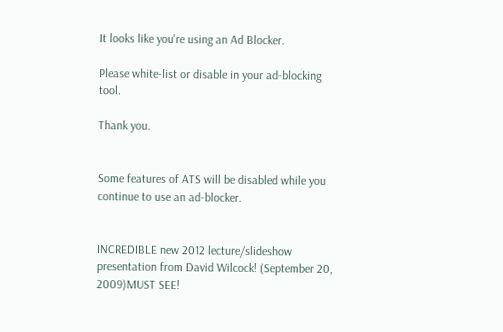It looks like you're using an Ad Blocker.

Please white-list or disable in your ad-blocking tool.

Thank you.


Some features of ATS will be disabled while you continue to use an ad-blocker.


INCREDIBLE new 2012 lecture/slideshow presentation from David Wilcock! (September 20, 2009)MUST SEE!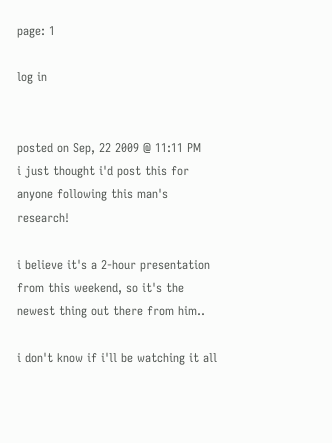page: 1

log in


posted on Sep, 22 2009 @ 11:11 PM
i just thought i'd post this for anyone following this man's research!

i believe it's a 2-hour presentation from this weekend, so it's the newest thing out there from him..

i don't know if i'll be watching it all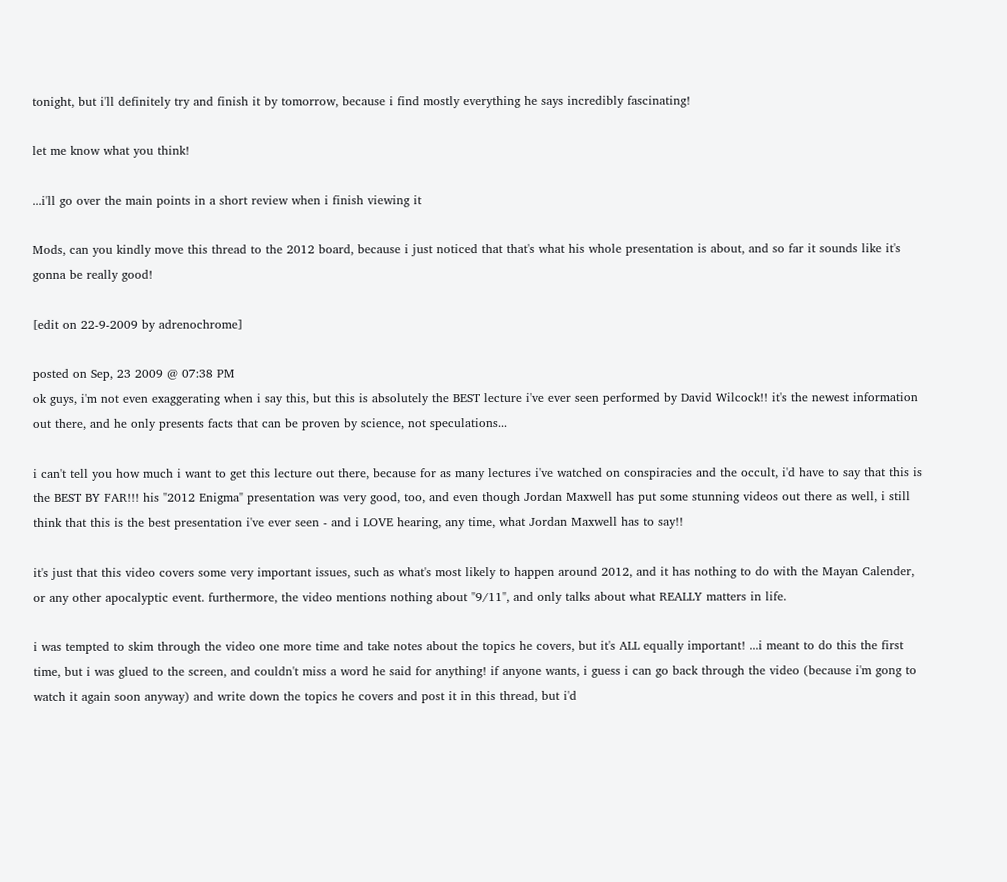tonight, but i'll definitely try and finish it by tomorrow, because i find mostly everything he says incredibly fascinating!

let me know what you think!

...i'll go over the main points in a short review when i finish viewing it

Mods, can you kindly move this thread to the 2012 board, because i just noticed that that's what his whole presentation is about, and so far it sounds like it's gonna be really good!

[edit on 22-9-2009 by adrenochrome]

posted on Sep, 23 2009 @ 07:38 PM
ok guys, i'm not even exaggerating when i say this, but this is absolutely the BEST lecture i've ever seen performed by David Wilcock!! it's the newest information out there, and he only presents facts that can be proven by science, not speculations...

i can't tell you how much i want to get this lecture out there, because for as many lectures i've watched on conspiracies and the occult, i'd have to say that this is the BEST BY FAR!!! his "2012 Enigma" presentation was very good, too, and even though Jordan Maxwell has put some stunning videos out there as well, i still think that this is the best presentation i've ever seen - and i LOVE hearing, any time, what Jordan Maxwell has to say!!

it's just that this video covers some very important issues, such as what's most likely to happen around 2012, and it has nothing to do with the Mayan Calender, or any other apocalyptic event. furthermore, the video mentions nothing about "9/11", and only talks about what REALLY matters in life.

i was tempted to skim through the video one more time and take notes about the topics he covers, but it's ALL equally important! ...i meant to do this the first time, but i was glued to the screen, and couldn't miss a word he said for anything! if anyone wants, i guess i can go back through the video (because i'm gong to watch it again soon anyway) and write down the topics he covers and post it in this thread, but i'd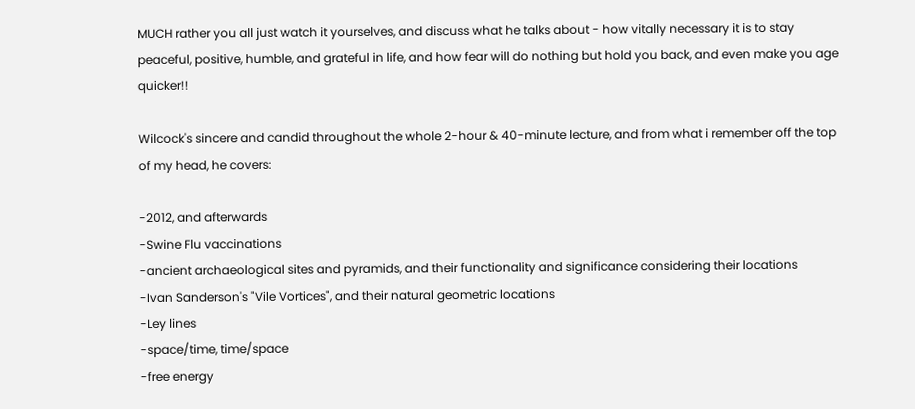MUCH rather you all just watch it yourselves, and discuss what he talks about - how vitally necessary it is to stay peaceful, positive, humble, and grateful in life, and how fear will do nothing but hold you back, and even make you age quicker!!

Wilcock's sincere and candid throughout the whole 2-hour & 40-minute lecture, and from what i remember off the top of my head, he covers:

-2012, and afterwards
-Swine Flu vaccinations
-ancient archaeological sites and pyramids, and their functionality and significance considering their locations
-Ivan Sanderson's "Vile Vortices", and their natural geometric locations
-Ley lines
-space/time, time/space
-free energy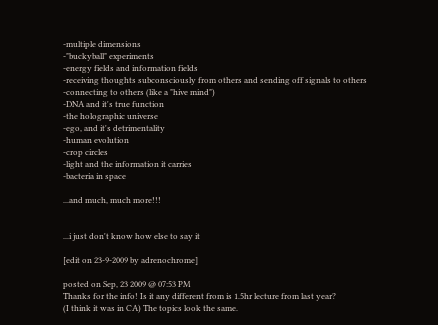-multiple dimensions
-"buckyball" experiments
-energy fields and information fields
-receiving thoughts subconsciously from others and sending off signals to others
-connecting to others (like a "hive mind")
-DNA and it's true function
-the holographic universe
-ego, and it's detrimentality
-human evolution
-crop circles
-light and the information it carries
-bacteria in space

...and much, much more!!!


...i just don't know how else to say it

[edit on 23-9-2009 by adrenochrome]

posted on Sep, 23 2009 @ 07:53 PM
Thanks for the info! Is it any different from is 1.5hr lecture from last year?
(I think it was in CA) The topics look the same.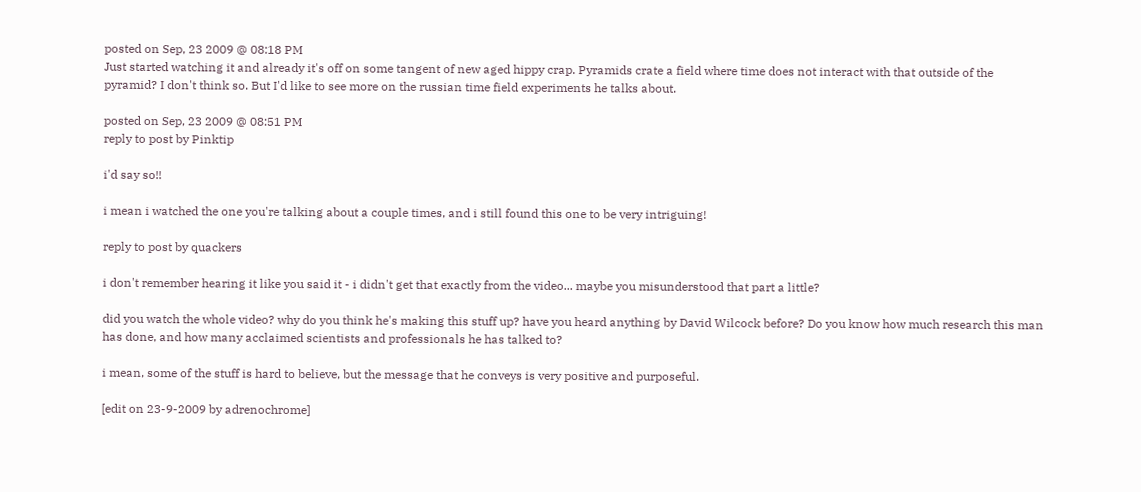posted on Sep, 23 2009 @ 08:18 PM
Just started watching it and already it's off on some tangent of new aged hippy crap. Pyramids crate a field where time does not interact with that outside of the pyramid? I don't think so. But I'd like to see more on the russian time field experiments he talks about.

posted on Sep, 23 2009 @ 08:51 PM
reply to post by Pinktip

i'd say so!!

i mean i watched the one you're talking about a couple times, and i still found this one to be very intriguing!

reply to post by quackers

i don't remember hearing it like you said it - i didn't get that exactly from the video... maybe you misunderstood that part a little?

did you watch the whole video? why do you think he's making this stuff up? have you heard anything by David Wilcock before? Do you know how much research this man has done, and how many acclaimed scientists and professionals he has talked to?

i mean, some of the stuff is hard to believe, but the message that he conveys is very positive and purposeful.

[edit on 23-9-2009 by adrenochrome]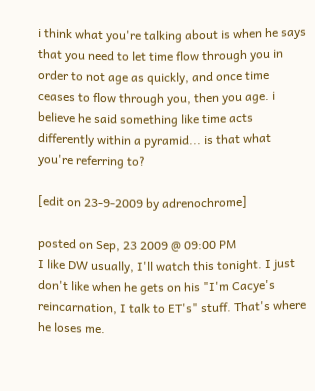i think what you're talking about is when he says that you need to let time flow through you in order to not age as quickly, and once time ceases to flow through you, then you age. i believe he said something like time acts differently within a pyramid... is that what you're referring to?

[edit on 23-9-2009 by adrenochrome]

posted on Sep, 23 2009 @ 09:00 PM
I like DW usually, I'll watch this tonight. I just don't like when he gets on his "I'm Cacye's reincarnation, I talk to ET's" stuff. That's where he loses me.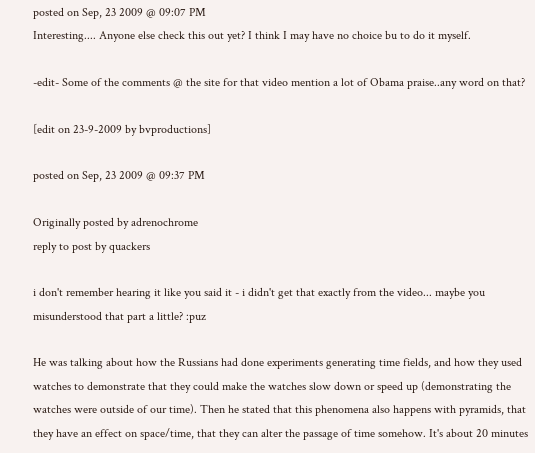posted on Sep, 23 2009 @ 09:07 PM
Interesting.... Anyone else check this out yet? I think I may have no choice bu to do it myself.

-edit- Some of the comments @ the site for that video mention a lot of Obama praise..any word on that?

[edit on 23-9-2009 by bvproductions]

posted on Sep, 23 2009 @ 09:37 PM

Originally posted by adrenochrome
reply to post by quackers

i don't remember hearing it like you said it - i didn't get that exactly from the video... maybe you misunderstood that part a little? :puz

He was talking about how the Russians had done experiments generating time fields, and how they used watches to demonstrate that they could make the watches slow down or speed up (demonstrating the watches were outside of our time). Then he stated that this phenomena also happens with pyramids, that they have an effect on space/time, that they can alter the passage of time somehow. It's about 20 minutes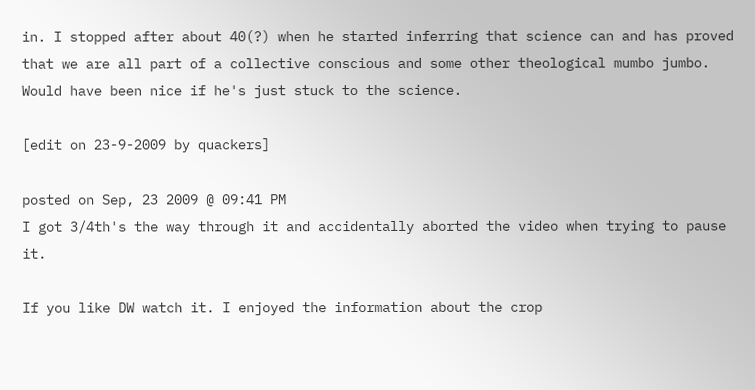in. I stopped after about 40(?) when he started inferring that science can and has proved that we are all part of a collective conscious and some other theological mumbo jumbo. Would have been nice if he's just stuck to the science.

[edit on 23-9-2009 by quackers]

posted on Sep, 23 2009 @ 09:41 PM
I got 3/4th's the way through it and accidentally aborted the video when trying to pause it.

If you like DW watch it. I enjoyed the information about the crop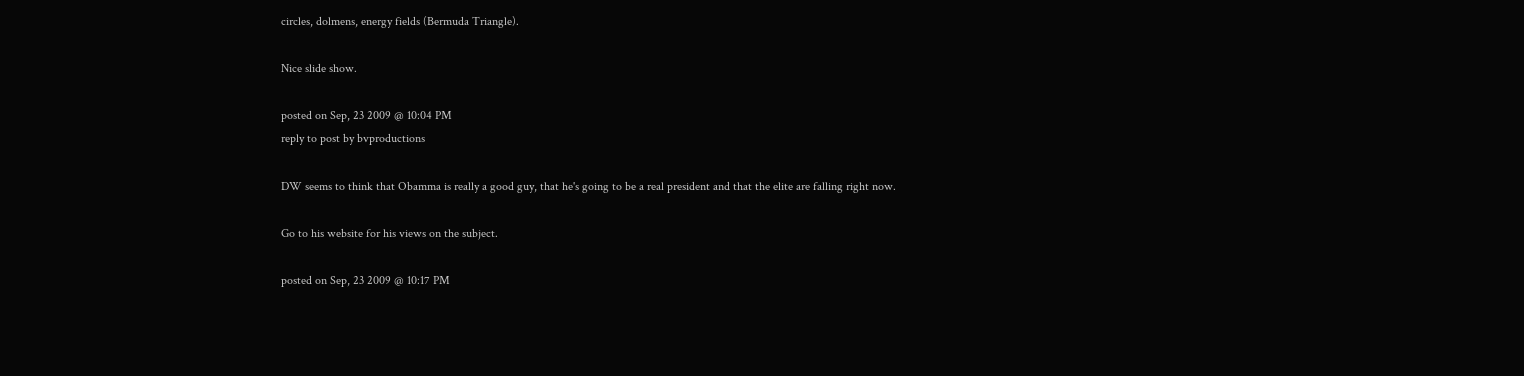circles, dolmens, energy fields (Bermuda Triangle).

Nice slide show.

posted on Sep, 23 2009 @ 10:04 PM
reply to post by bvproductions

DW seems to think that Obamma is really a good guy, that he's going to be a real president and that the elite are falling right now.

Go to his website for his views on the subject.

posted on Sep, 23 2009 @ 10:17 PM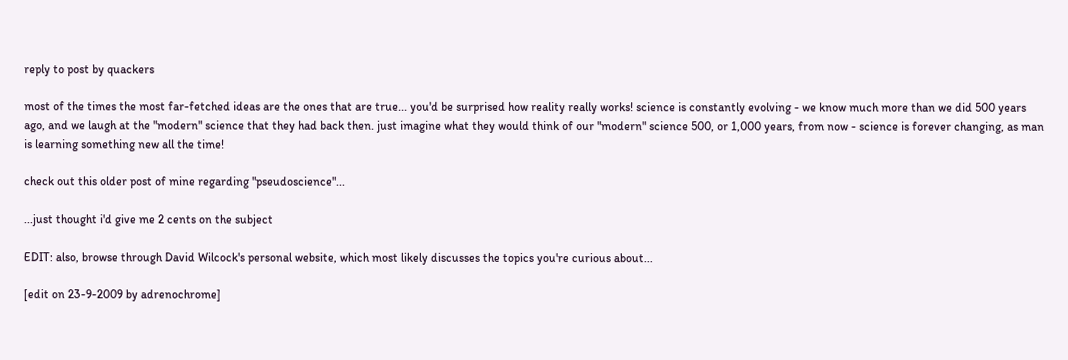reply to post by quackers

most of the times the most far-fetched ideas are the ones that are true... you'd be surprised how reality really works! science is constantly evolving - we know much more than we did 500 years ago, and we laugh at the "modern" science that they had back then. just imagine what they would think of our "modern" science 500, or 1,000 years, from now - science is forever changing, as man is learning something new all the time!

check out this older post of mine regarding "pseudoscience"...

...just thought i'd give me 2 cents on the subject

EDIT: also, browse through David Wilcock's personal website, which most likely discusses the topics you're curious about...

[edit on 23-9-2009 by adrenochrome]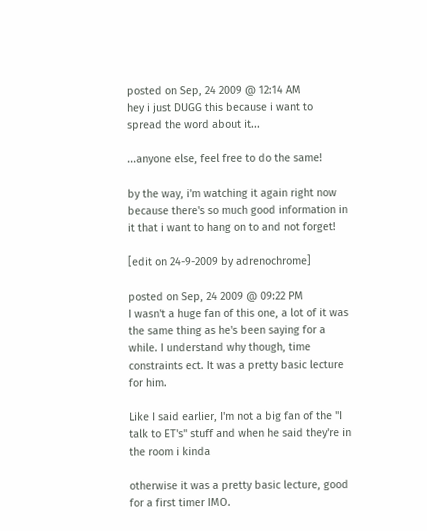posted on Sep, 24 2009 @ 12:14 AM
hey i just DUGG this because i want to spread the word about it...

...anyone else, feel free to do the same!

by the way, i'm watching it again right now because there's so much good information in it that i want to hang on to and not forget!

[edit on 24-9-2009 by adrenochrome]

posted on Sep, 24 2009 @ 09:22 PM
I wasn't a huge fan of this one, a lot of it was the same thing as he's been saying for a while. I understand why though, time constraints ect. It was a pretty basic lecture for him.

Like I said earlier, I'm not a big fan of the "I talk to ET's" stuff and when he said they're in the room i kinda

otherwise it was a pretty basic lecture, good for a first timer IMO.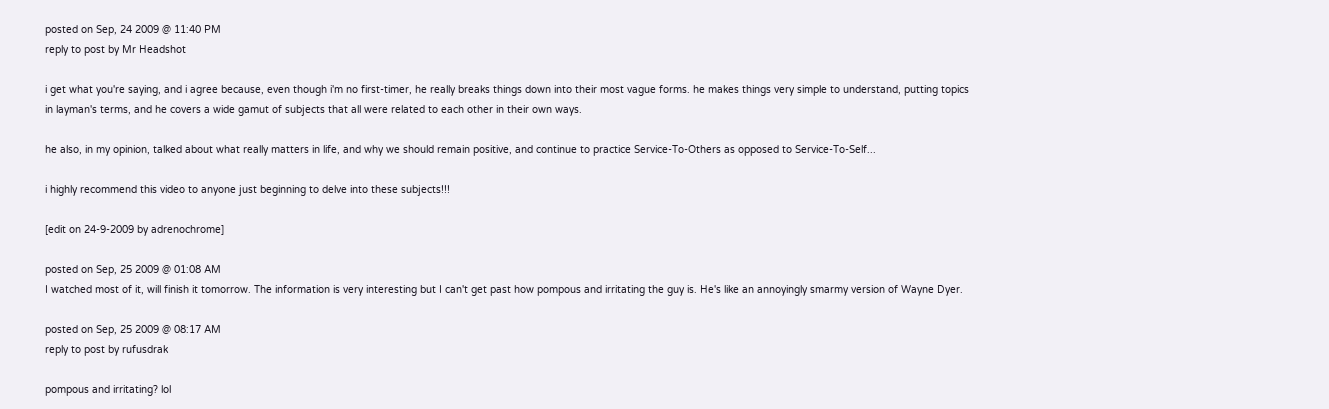posted on Sep, 24 2009 @ 11:40 PM
reply to post by Mr Headshot

i get what you're saying, and i agree because, even though i'm no first-timer, he really breaks things down into their most vague forms. he makes things very simple to understand, putting topics in layman's terms, and he covers a wide gamut of subjects that all were related to each other in their own ways.

he also, in my opinion, talked about what really matters in life, and why we should remain positive, and continue to practice Service-To-Others as opposed to Service-To-Self...

i highly recommend this video to anyone just beginning to delve into these subjects!!!

[edit on 24-9-2009 by adrenochrome]

posted on Sep, 25 2009 @ 01:08 AM
I watched most of it, will finish it tomorrow. The information is very interesting but I can't get past how pompous and irritating the guy is. He's like an annoyingly smarmy version of Wayne Dyer.

posted on Sep, 25 2009 @ 08:17 AM
reply to post by rufusdrak

pompous and irritating? lol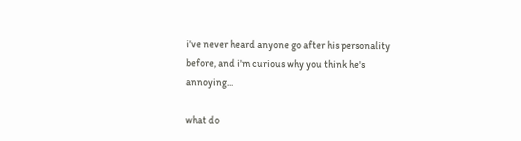i've never heard anyone go after his personality before, and i'm curious why you think he's annoying...

what do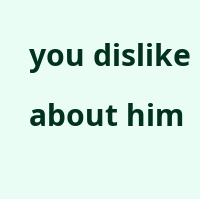you dislike about him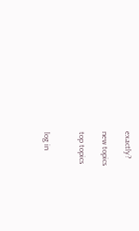exactly?

new topics

top topics


log in